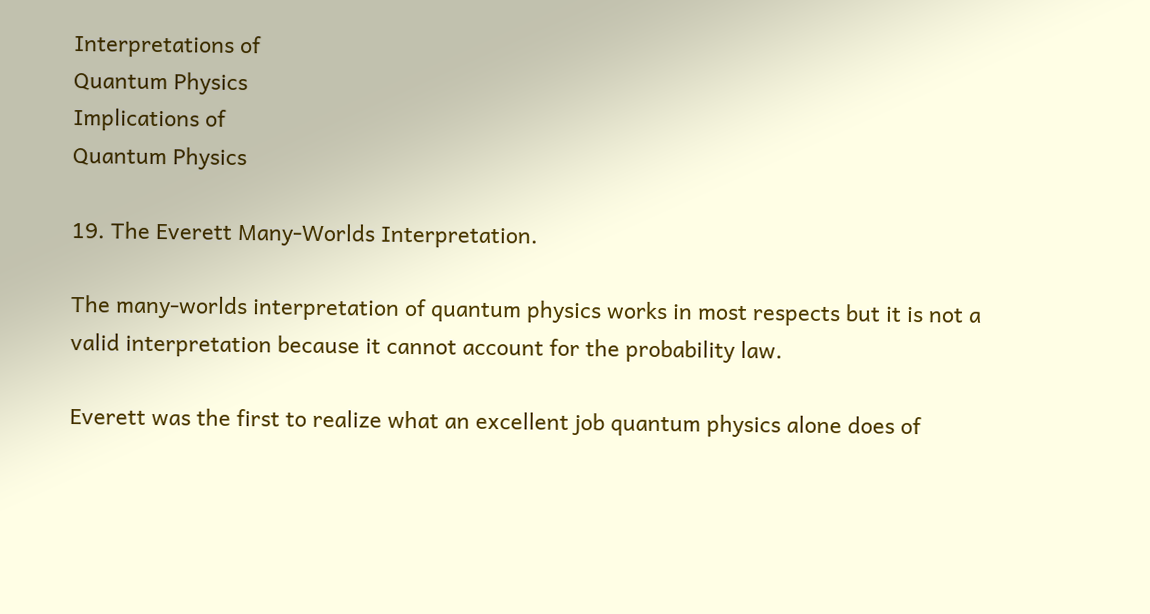Interpretations of
Quantum Physics
Implications of
Quantum Physics

19. The Everett Many-Worlds Interpretation.

The many-worlds interpretation of quantum physics works in most respects but it is not a valid interpretation because it cannot account for the probability law.

Everett was the first to realize what an excellent job quantum physics alone does of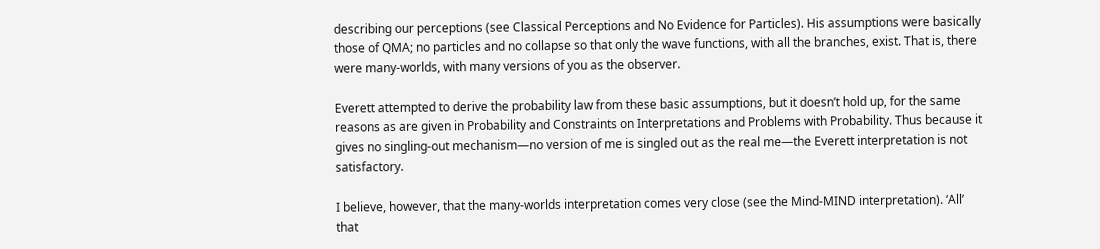describing our perceptions (see Classical Perceptions and No Evidence for Particles). His assumptions were basically those of QMA; no particles and no collapse so that only the wave functions, with all the branches, exist. That is, there were many-worlds, with many versions of you as the observer.

Everett attempted to derive the probability law from these basic assumptions, but it doesn’t hold up, for the same reasons as are given in Probability and Constraints on Interpretations and Problems with Probability. Thus because it gives no singling-out mechanism—no version of me is singled out as the real me—the Everett interpretation is not satisfactory.

I believe, however, that the many-worlds interpretation comes very close (see the Mind-MIND interpretation). ‘All’ that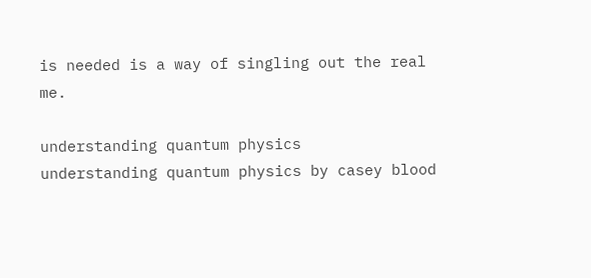is needed is a way of singling out the real me.

understanding quantum physics
understanding quantum physics by casey blood